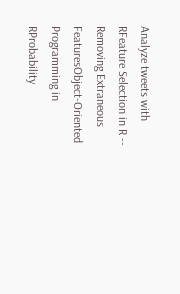Analyze tweets with RFeature Selection in R -- Removing Extraneous FeaturesObject-Oriented Programming in RProbability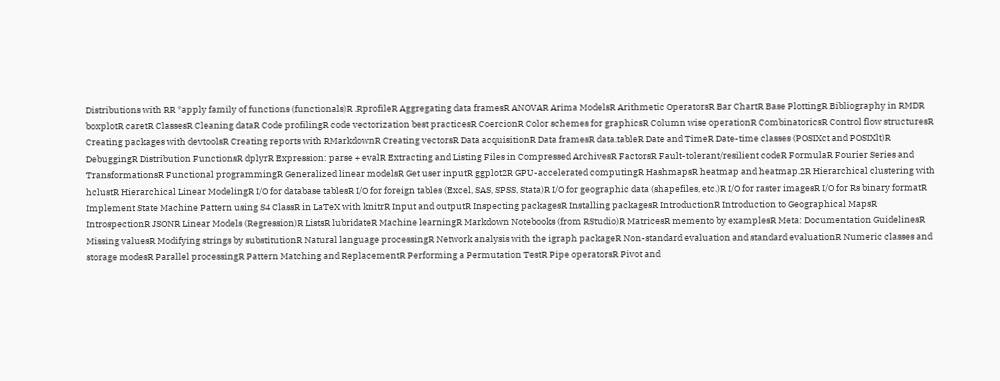Distributions with RR *apply family of functions (functionals)R .RprofileR Aggregating data framesR ANOVAR Arima ModelsR Arithmetic OperatorsR Bar ChartR Base PlottingR Bibliography in RMDR boxplotR caretR ClassesR Cleaning dataR Code profilingR code vectorization best practicesR CoercionR Color schemes for graphicsR Column wise operationR CombinatoricsR Control flow structuresR Creating packages with devtoolsR Creating reports with RMarkdownR Creating vectorsR Data acquisitionR Data framesR data.tableR Date and TimeR Date-time classes (POSIXct and POSIXlt)R DebuggingR Distribution FunctionsR dplyrR Expression: parse + evalR Extracting and Listing Files in Compressed ArchivesR FactorsR Fault-tolerant/resilient codeR FormulaR Fourier Series and TransformationsR Functional programmingR Generalized linear modelsR Get user inputR ggplot2R GPU-accelerated computingR HashmapsR heatmap and heatmap.2R Hierarchical clustering with hclustR Hierarchical Linear ModelingR I/O for database tablesR I/O for foreign tables (Excel, SAS, SPSS, Stata)R I/O for geographic data (shapefiles, etc.)R I/O for raster imagesR I/O for Rs binary formatR Implement State Machine Pattern using S4 ClassR in LaTeX with knitrR Input and outputR Inspecting packagesR Installing packagesR IntroductionR Introduction to Geographical MapsR IntrospectionR JSONR Linear Models (Regression)R ListsR lubridateR Machine learningR Markdown Notebooks (from RStudio)R MatricesR memento by examplesR Meta: Documentation GuidelinesR Missing valuesR Modifying strings by substitutionR Natural language processingR Network analysis with the igraph packageR Non-standard evaluation and standard evaluationR Numeric classes and storage modesR Parallel processingR Pattern Matching and ReplacementR Performing a Permutation TestR Pipe operatorsR Pivot and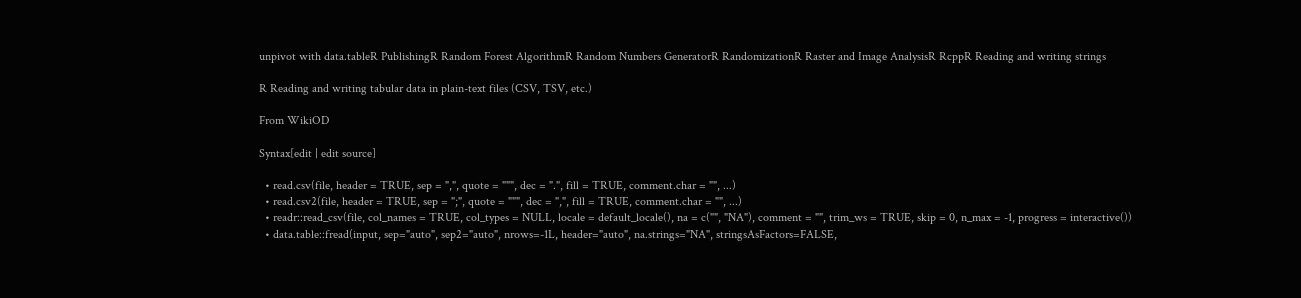unpivot with data.tableR PublishingR Random Forest AlgorithmR Random Numbers GeneratorR RandomizationR Raster and Image AnalysisR RcppR Reading and writing strings

R Reading and writing tabular data in plain-text files (CSV, TSV, etc.)

From WikiOD

Syntax[edit | edit source]

  • read.csv(file, header = TRUE, sep = ",", quote = """, dec = ".", fill = TRUE, comment.char = "", ...)
  • read.csv2(file, header = TRUE, sep = ";", quote = """, dec = ",", fill = TRUE, comment.char = "", ...)
  • readr::read_csv(file, col_names = TRUE, col_types = NULL, locale = default_locale(), na = c("", "NA"), comment = "", trim_ws = TRUE, skip = 0, n_max = -1, progress = interactive())
  • data.table::fread(input, sep="auto", sep2="auto", nrows=-1L, header="auto", na.strings="NA", stringsAsFactors=FALSE,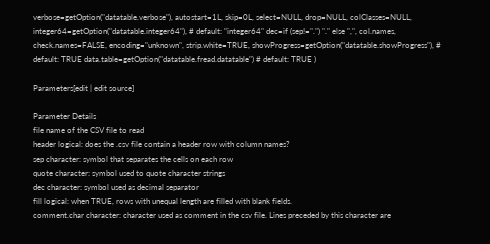verbose=getOption("datatable.verbose"), autostart=1L, skip=0L, select=NULL, drop=NULL, colClasses=NULL, integer64=getOption("datatable.integer64"), # default: "integer64" dec=if (sep!=".") "." else ",", col.names, check.names=FALSE, encoding="unknown", strip.white=TRUE, showProgress=getOption("datatable.showProgress"), # default: TRUE data.table=getOption("datatable.fread.datatable") # default: TRUE )

Parameters[edit | edit source]

Parameter Details
file name of the CSV file to read
header logical: does the .csv file contain a header row with column names?
sep character: symbol that separates the cells on each row
quote character: symbol used to quote character strings
dec character: symbol used as decimal separator
fill logical: when TRUE, rows with unequal length are filled with blank fields.
comment.char character: character used as comment in the csv file. Lines preceded by this character are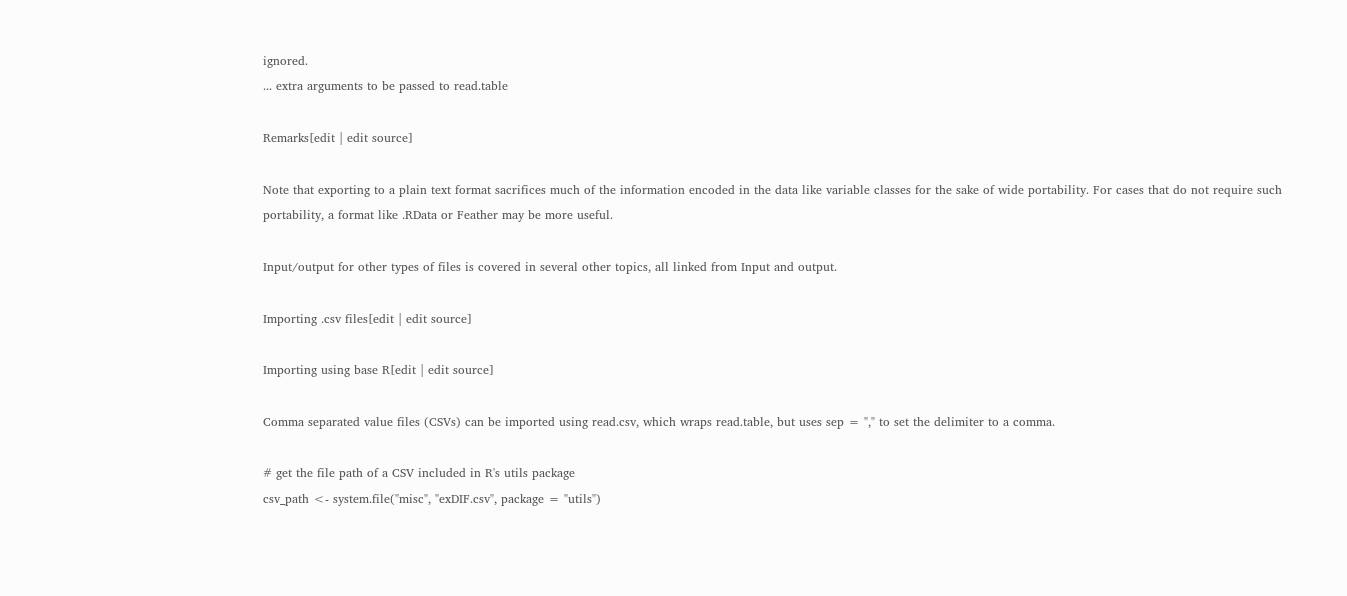ignored.
... extra arguments to be passed to read.table

Remarks[edit | edit source]

Note that exporting to a plain text format sacrifices much of the information encoded in the data like variable classes for the sake of wide portability. For cases that do not require such portability, a format like .RData or Feather may be more useful.

Input/output for other types of files is covered in several other topics, all linked from Input and output.

Importing .csv files[edit | edit source]

Importing using base R[edit | edit source]

Comma separated value files (CSVs) can be imported using read.csv, which wraps read.table, but uses sep = "," to set the delimiter to a comma.

# get the file path of a CSV included in R's utils package
csv_path <- system.file("misc", "exDIF.csv", package = "utils")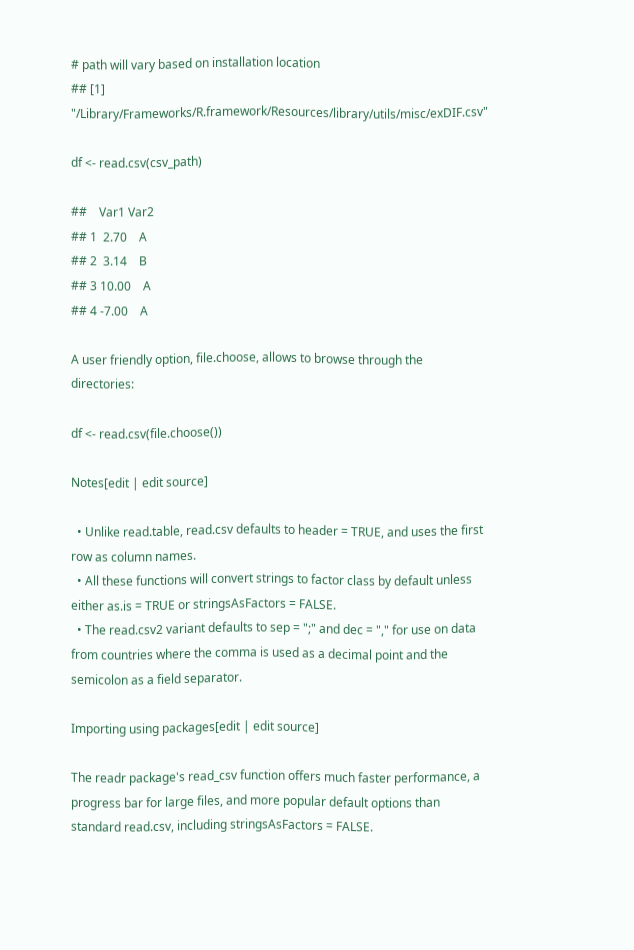# path will vary based on installation location
## [1] "/Library/Frameworks/R.framework/Resources/library/utils/misc/exDIF.csv"

df <- read.csv(csv_path)

##    Var1 Var2
## 1  2.70    A
## 2  3.14    B
## 3 10.00    A
## 4 -7.00    A

A user friendly option, file.choose, allows to browse through the directories:

df <- read.csv(file.choose())

Notes[edit | edit source]

  • Unlike read.table, read.csv defaults to header = TRUE, and uses the first row as column names.
  • All these functions will convert strings to factor class by default unless either as.is = TRUE or stringsAsFactors = FALSE.
  • The read.csv2 variant defaults to sep = ";" and dec = "," for use on data from countries where the comma is used as a decimal point and the semicolon as a field separator.

Importing using packages[edit | edit source]

The readr package's read_csv function offers much faster performance, a progress bar for large files, and more popular default options than standard read.csv, including stringsAsFactors = FALSE.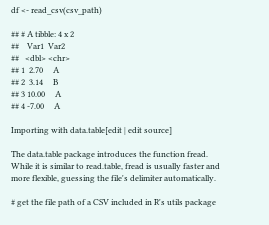df <- read_csv(csv_path)

## # A tibble: 4 x 2
##    Var1  Var2
##   <dbl> <chr>
## 1  2.70     A
## 2  3.14     B
## 3 10.00     A
## 4 -7.00     A

Importing with data.table[edit | edit source]

The data.table package introduces the function fread. While it is similar to read.table, fread is usually faster and more flexible, guessing the file's delimiter automatically.

# get the file path of a CSV included in R's utils package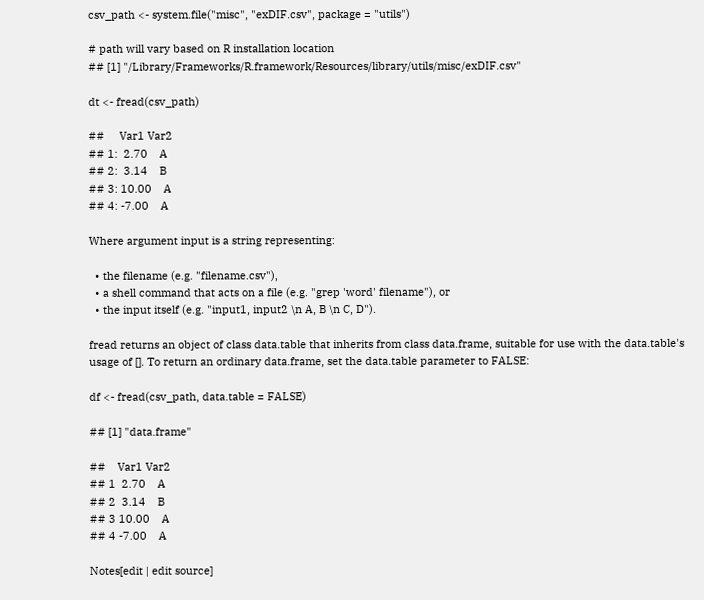csv_path <- system.file("misc", "exDIF.csv", package = "utils")

# path will vary based on R installation location
## [1] "/Library/Frameworks/R.framework/Resources/library/utils/misc/exDIF.csv"

dt <- fread(csv_path)

##     Var1 Var2
## 1:  2.70    A
## 2:  3.14    B
## 3: 10.00    A
## 4: -7.00    A

Where argument input is a string representing:

  • the filename (e.g. "filename.csv"),
  • a shell command that acts on a file (e.g. "grep 'word' filename"), or
  • the input itself (e.g. "input1, input2 \n A, B \n C, D").

fread returns an object of class data.table that inherits from class data.frame, suitable for use with the data.table's usage of []. To return an ordinary data.frame, set the data.table parameter to FALSE:

df <- fread(csv_path, data.table = FALSE)

## [1] "data.frame"

##    Var1 Var2
## 1  2.70    A
## 2  3.14    B
## 3 10.00    A
## 4 -7.00    A

Notes[edit | edit source]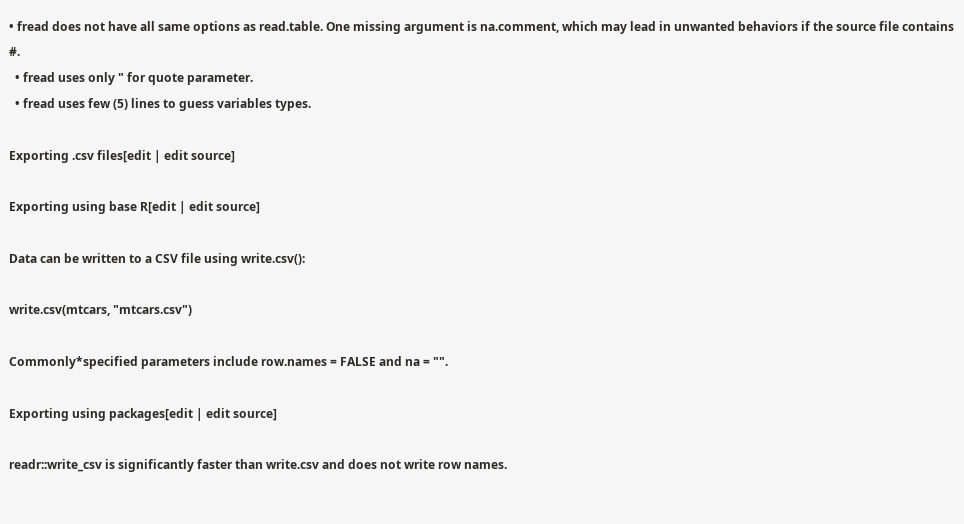• fread does not have all same options as read.table. One missing argument is na.comment, which may lead in unwanted behaviors if the source file contains #.
  • fread uses only " for quote parameter.
  • fread uses few (5) lines to guess variables types.

Exporting .csv files[edit | edit source]

Exporting using base R[edit | edit source]

Data can be written to a CSV file using write.csv():

write.csv(mtcars, "mtcars.csv")

Commonly*specified parameters include row.names = FALSE and na = "".

Exporting using packages[edit | edit source]

readr::write_csv is significantly faster than write.csv and does not write row names.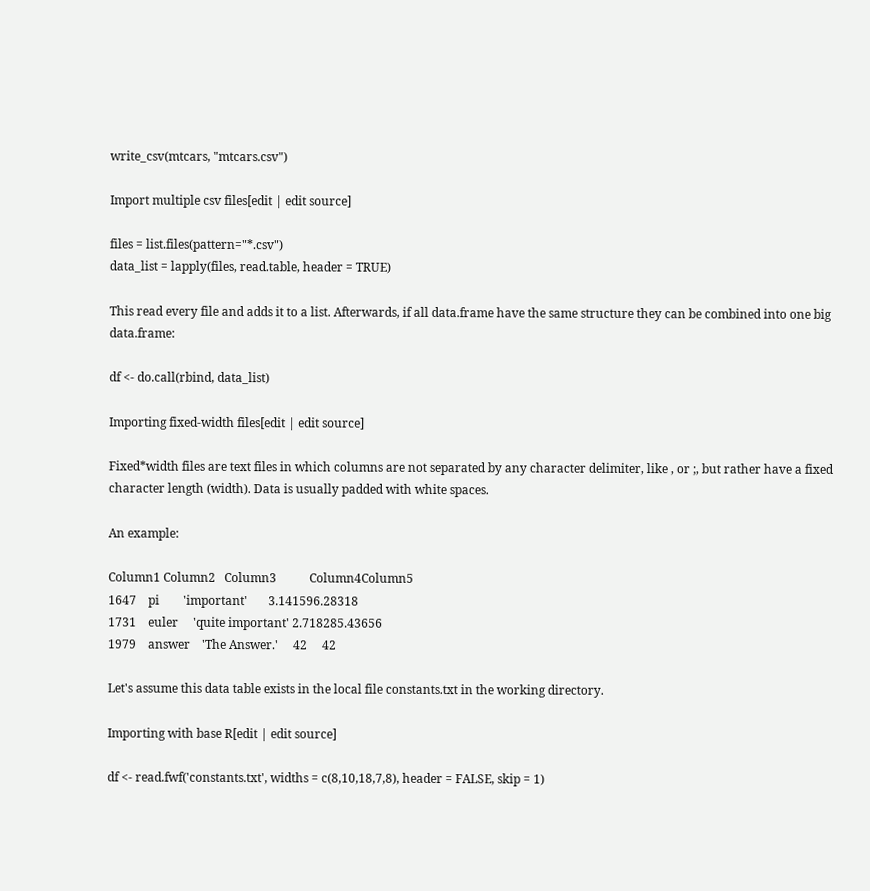write_csv(mtcars, "mtcars.csv")

Import multiple csv files[edit | edit source]

files = list.files(pattern="*.csv")
data_list = lapply(files, read.table, header = TRUE)

This read every file and adds it to a list. Afterwards, if all data.frame have the same structure they can be combined into one big data.frame:

df <- do.call(rbind, data_list)

Importing fixed-width files[edit | edit source]

Fixed*width files are text files in which columns are not separated by any character delimiter, like , or ;, but rather have a fixed character length (width). Data is usually padded with white spaces.

An example:

Column1 Column2   Column3           Column4Column5
1647    pi        'important'       3.141596.28318
1731    euler     'quite important' 2.718285.43656
1979    answer    'The Answer.'     42     42

Let's assume this data table exists in the local file constants.txt in the working directory.

Importing with base R[edit | edit source]

df <- read.fwf('constants.txt', widths = c(8,10,18,7,8), header = FALSE, skip = 1)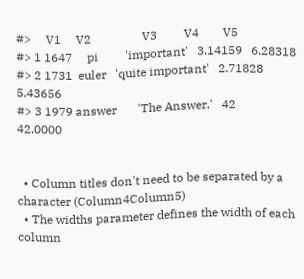#>     V1     V2                 V3         V4        V5
#> 1 1647     pi         'important'   3.14159   6.28318
#> 2 1731  euler   'quite important'   2.71828   5.43656
#> 3 1979 answer       'The Answer.'   42        42.0000


  • Column titles don't need to be separated by a character (Column4Column5)
  • The widths parameter defines the width of each column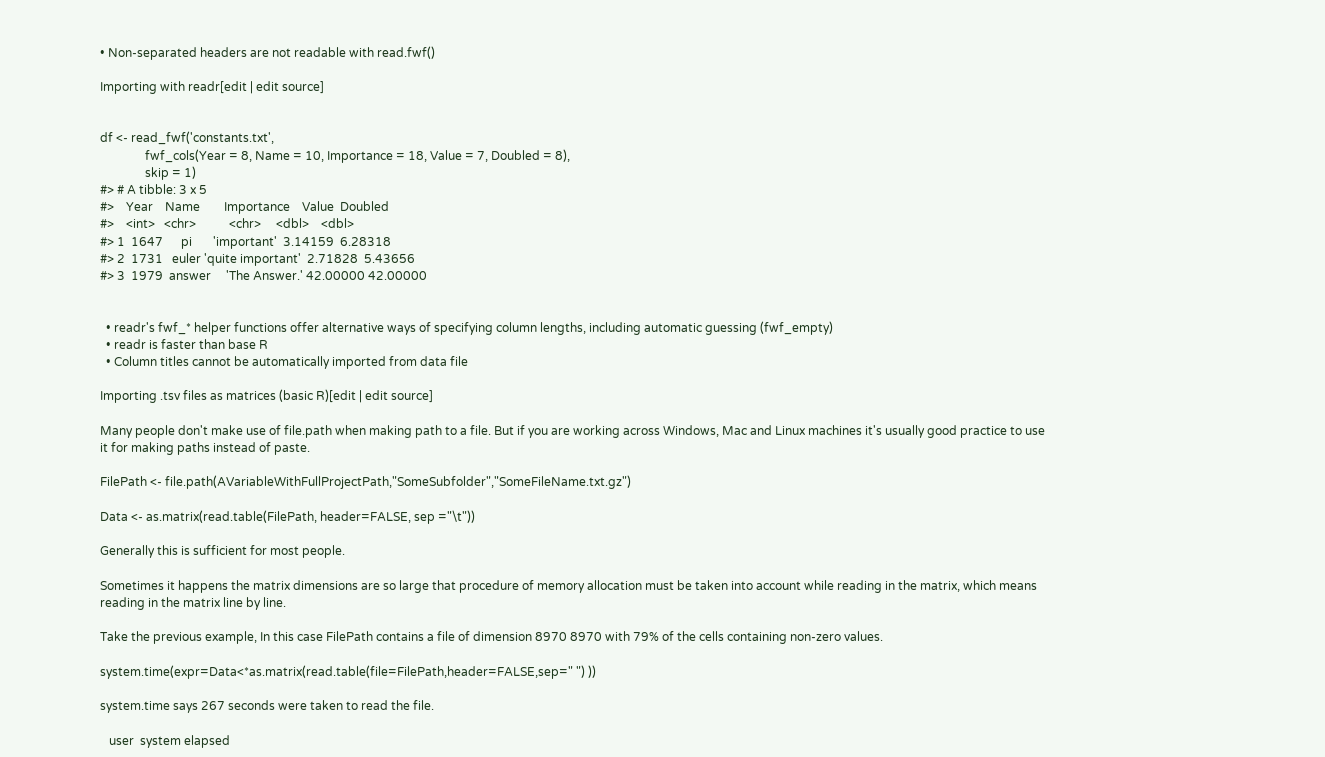• Non-separated headers are not readable with read.fwf()

Importing with readr[edit | edit source]


df <- read_fwf('constants.txt',
               fwf_cols(Year = 8, Name = 10, Importance = 18, Value = 7, Doubled = 8),
               skip = 1)
#> # A tibble: 3 x 5
#>    Year    Name        Importance    Value  Doubled
#>    <int>   <chr>           <chr>     <dbl>    <dbl>
#> 1  1647      pi       'important'  3.14159  6.28318
#> 2  1731   euler 'quite important'  2.71828  5.43656
#> 3  1979  answer     'The Answer.' 42.00000 42.00000


  • readr's fwf_* helper functions offer alternative ways of specifying column lengths, including automatic guessing (fwf_empty)
  • readr is faster than base R
  • Column titles cannot be automatically imported from data file

Importing .tsv files as matrices (basic R)[edit | edit source]

Many people don't make use of file.path when making path to a file. But if you are working across Windows, Mac and Linux machines it's usually good practice to use it for making paths instead of paste.

FilePath <- file.path(AVariableWithFullProjectPath,"SomeSubfolder","SomeFileName.txt.gz")

Data <- as.matrix(read.table(FilePath, header=FALSE, sep ="\t"))

Generally this is sufficient for most people.

Sometimes it happens the matrix dimensions are so large that procedure of memory allocation must be taken into account while reading in the matrix, which means reading in the matrix line by line.

Take the previous example, In this case FilePath contains a file of dimension 8970 8970 with 79% of the cells containing non-zero values.

system.time(expr=Data<*as.matrix(read.table(file=FilePath,header=FALSE,sep=" ") ))

system.time says 267 seconds were taken to read the file.

   user  system elapsed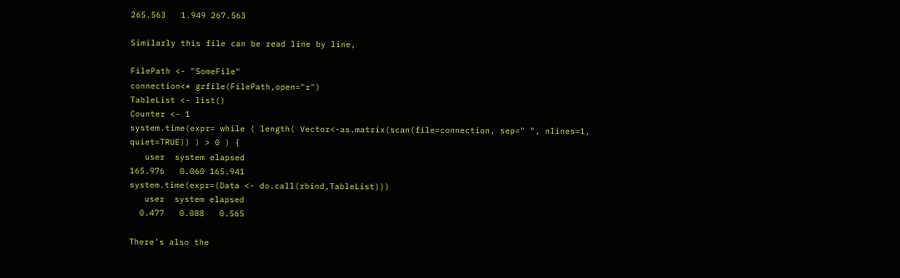265.563   1.949 267.563

Similarly this file can be read line by line,

FilePath <- "SomeFile"
connection<* gzfile(FilePath,open="r")
TableList <- list()
Counter <- 1
system.time(expr= while ( length( Vector<-as.matrix(scan(file=connection, sep=" ", nlines=1, quiet=TRUE)) ) > 0 ) {
   user  system elapsed
165.976   0.060 165.941
system.time(expr=(Data <- do.call(rbind,TableList)))
   user  system elapsed
  0.477   0.088   0.565

There's also the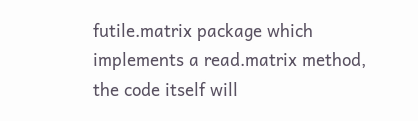futile.matrix package which implements a read.matrix method, the code itself will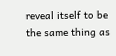reveal itself to be the same thing as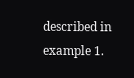described in example 1.